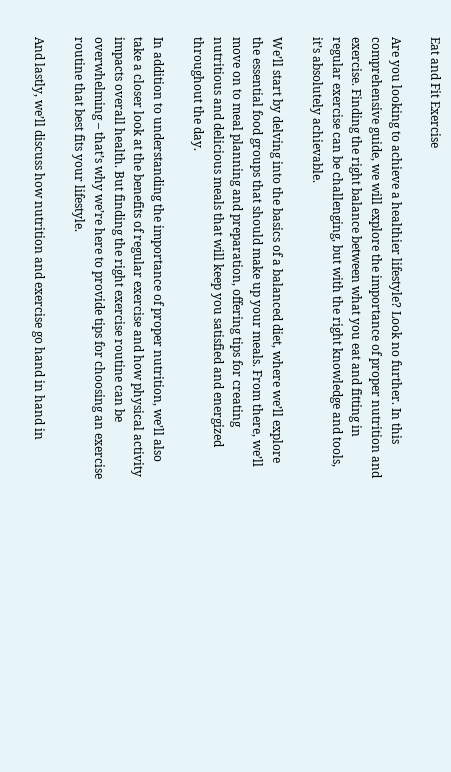Eat and Fit Exercise

Are you looking to achieve a healthier lifestyle? Look no further. In this comprehensive guide, we will explore the importance of proper nutrition and exercise. Finding the right balance between what you eat and fitting in regular exercise can be challenging, but with the right knowledge and tools, it’s absolutely achievable.

We’ll start by delving into the basics of a balanced diet, where we’ll explore the essential food groups that should make up your meals. From there, we’ll move on to meal planning and preparation, offering tips for creating nutritious and delicious meals that will keep you satisfied and energized throughout the day.

In addition to understanding the importance of proper nutrition, we’ll also take a closer look at the benefits of regular exercise and how physical activity impacts overall health. But finding the right exercise routine can be overwhelming – that’s why we’re here to provide tips for choosing an exercise routine that best fits your lifestyle.

And lastly, we’ll discuss how nutrition and exercise go hand in hand in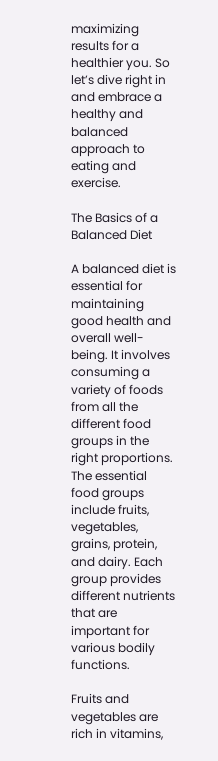maximizing results for a healthier you. So let’s dive right in and embrace a healthy and balanced approach to eating and exercise.

The Basics of a Balanced Diet

A balanced diet is essential for maintaining good health and overall well-being. It involves consuming a variety of foods from all the different food groups in the right proportions. The essential food groups include fruits, vegetables, grains, protein, and dairy. Each group provides different nutrients that are important for various bodily functions.

Fruits and vegetables are rich in vitamins,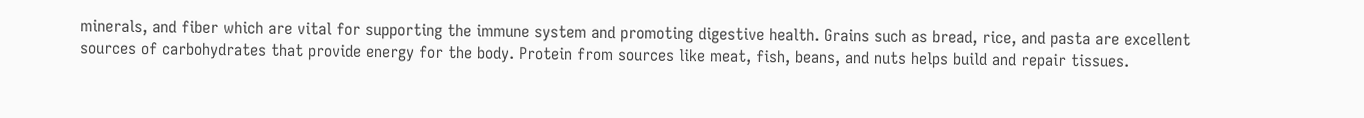minerals, and fiber which are vital for supporting the immune system and promoting digestive health. Grains such as bread, rice, and pasta are excellent sources of carbohydrates that provide energy for the body. Protein from sources like meat, fish, beans, and nuts helps build and repair tissues.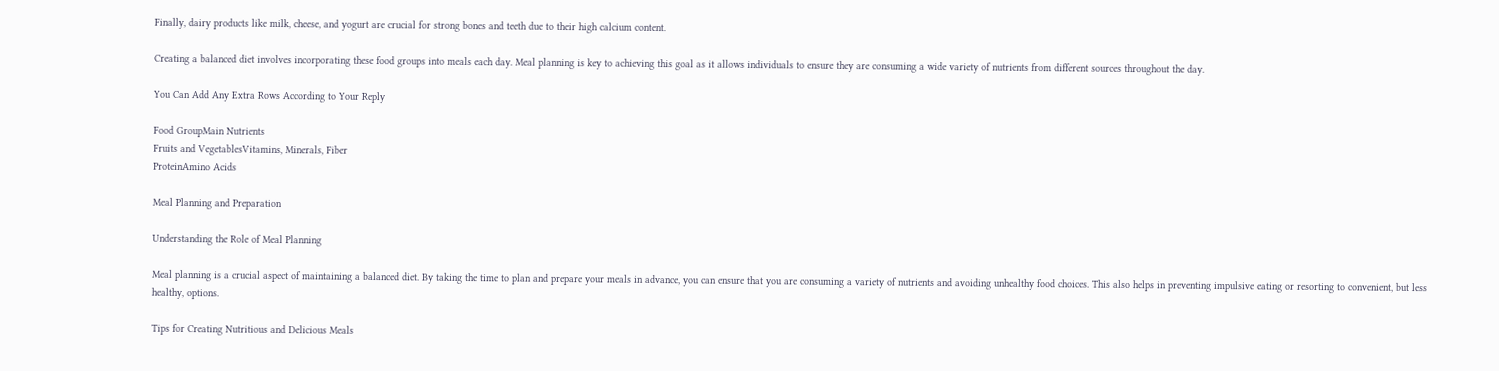Finally, dairy products like milk, cheese, and yogurt are crucial for strong bones and teeth due to their high calcium content.

Creating a balanced diet involves incorporating these food groups into meals each day. Meal planning is key to achieving this goal as it allows individuals to ensure they are consuming a wide variety of nutrients from different sources throughout the day.

You Can Add Any Extra Rows According to Your Reply

Food GroupMain Nutrients
Fruits and VegetablesVitamins, Minerals, Fiber
ProteinAmino Acids

Meal Planning and Preparation

Understanding the Role of Meal Planning

Meal planning is a crucial aspect of maintaining a balanced diet. By taking the time to plan and prepare your meals in advance, you can ensure that you are consuming a variety of nutrients and avoiding unhealthy food choices. This also helps in preventing impulsive eating or resorting to convenient, but less healthy, options.

Tips for Creating Nutritious and Delicious Meals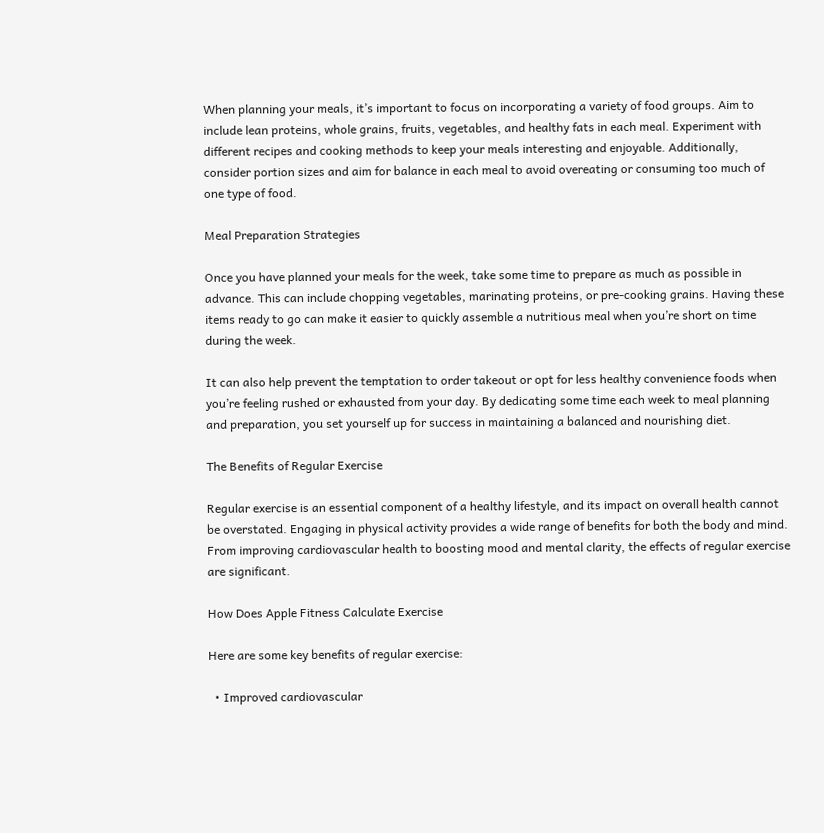When planning your meals, it’s important to focus on incorporating a variety of food groups. Aim to include lean proteins, whole grains, fruits, vegetables, and healthy fats in each meal. Experiment with different recipes and cooking methods to keep your meals interesting and enjoyable. Additionally, consider portion sizes and aim for balance in each meal to avoid overeating or consuming too much of one type of food.

Meal Preparation Strategies

Once you have planned your meals for the week, take some time to prepare as much as possible in advance. This can include chopping vegetables, marinating proteins, or pre-cooking grains. Having these items ready to go can make it easier to quickly assemble a nutritious meal when you’re short on time during the week.

It can also help prevent the temptation to order takeout or opt for less healthy convenience foods when you’re feeling rushed or exhausted from your day. By dedicating some time each week to meal planning and preparation, you set yourself up for success in maintaining a balanced and nourishing diet.

The Benefits of Regular Exercise

Regular exercise is an essential component of a healthy lifestyle, and its impact on overall health cannot be overstated. Engaging in physical activity provides a wide range of benefits for both the body and mind. From improving cardiovascular health to boosting mood and mental clarity, the effects of regular exercise are significant.

How Does Apple Fitness Calculate Exercise

Here are some key benefits of regular exercise:

  • Improved cardiovascular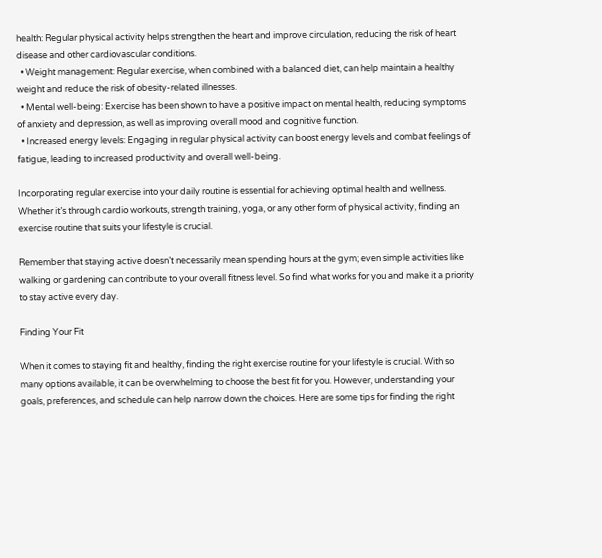health: Regular physical activity helps strengthen the heart and improve circulation, reducing the risk of heart disease and other cardiovascular conditions.
  • Weight management: Regular exercise, when combined with a balanced diet, can help maintain a healthy weight and reduce the risk of obesity-related illnesses.
  • Mental well-being: Exercise has been shown to have a positive impact on mental health, reducing symptoms of anxiety and depression, as well as improving overall mood and cognitive function.
  • Increased energy levels: Engaging in regular physical activity can boost energy levels and combat feelings of fatigue, leading to increased productivity and overall well-being.

Incorporating regular exercise into your daily routine is essential for achieving optimal health and wellness. Whether it’s through cardio workouts, strength training, yoga, or any other form of physical activity, finding an exercise routine that suits your lifestyle is crucial.

Remember that staying active doesn’t necessarily mean spending hours at the gym; even simple activities like walking or gardening can contribute to your overall fitness level. So find what works for you and make it a priority to stay active every day.

Finding Your Fit

When it comes to staying fit and healthy, finding the right exercise routine for your lifestyle is crucial. With so many options available, it can be overwhelming to choose the best fit for you. However, understanding your goals, preferences, and schedule can help narrow down the choices. Here are some tips for finding the right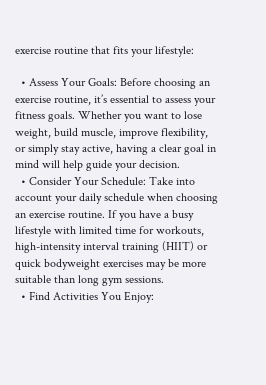exercise routine that fits your lifestyle:

  • Assess Your Goals: Before choosing an exercise routine, it’s essential to assess your fitness goals. Whether you want to lose weight, build muscle, improve flexibility, or simply stay active, having a clear goal in mind will help guide your decision.
  • Consider Your Schedule: Take into account your daily schedule when choosing an exercise routine. If you have a busy lifestyle with limited time for workouts, high-intensity interval training (HIIT) or quick bodyweight exercises may be more suitable than long gym sessions.
  • Find Activities You Enjoy: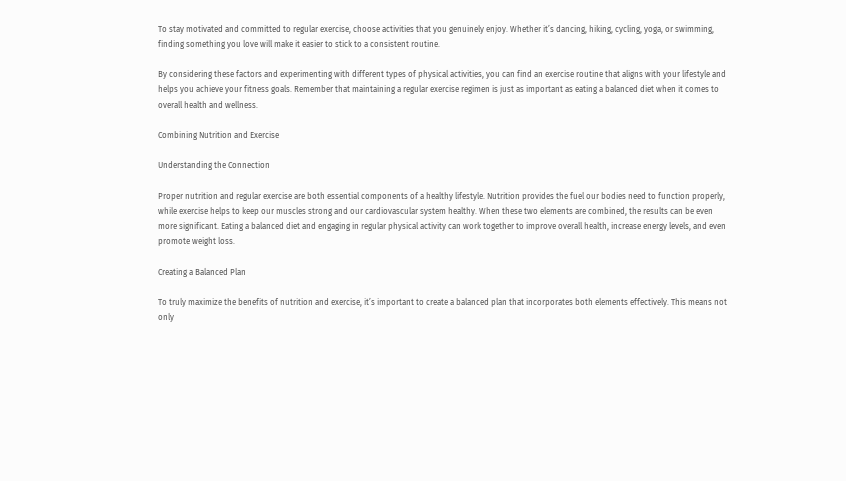To stay motivated and committed to regular exercise, choose activities that you genuinely enjoy. Whether it’s dancing, hiking, cycling, yoga, or swimming, finding something you love will make it easier to stick to a consistent routine.

By considering these factors and experimenting with different types of physical activities, you can find an exercise routine that aligns with your lifestyle and helps you achieve your fitness goals. Remember that maintaining a regular exercise regimen is just as important as eating a balanced diet when it comes to overall health and wellness.

Combining Nutrition and Exercise

Understanding the Connection

Proper nutrition and regular exercise are both essential components of a healthy lifestyle. Nutrition provides the fuel our bodies need to function properly, while exercise helps to keep our muscles strong and our cardiovascular system healthy. When these two elements are combined, the results can be even more significant. Eating a balanced diet and engaging in regular physical activity can work together to improve overall health, increase energy levels, and even promote weight loss.

Creating a Balanced Plan

To truly maximize the benefits of nutrition and exercise, it’s important to create a balanced plan that incorporates both elements effectively. This means not only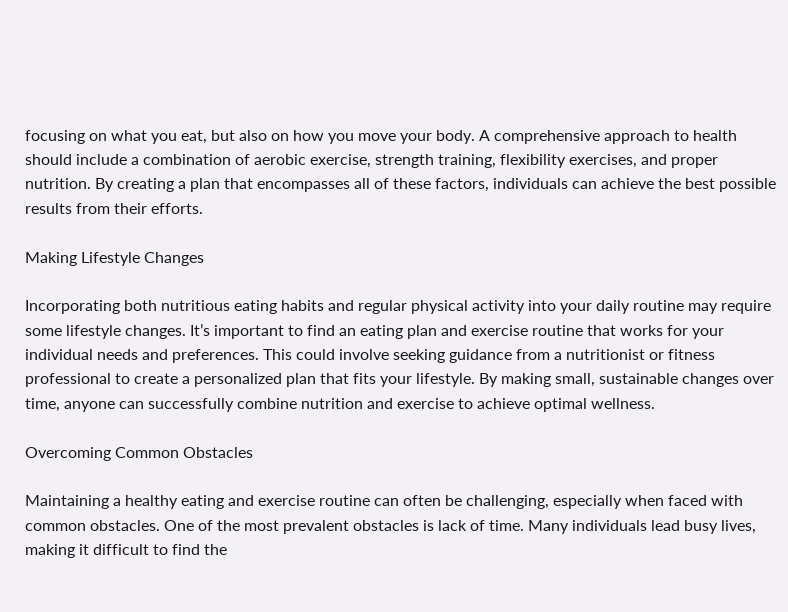focusing on what you eat, but also on how you move your body. A comprehensive approach to health should include a combination of aerobic exercise, strength training, flexibility exercises, and proper nutrition. By creating a plan that encompasses all of these factors, individuals can achieve the best possible results from their efforts.

Making Lifestyle Changes

Incorporating both nutritious eating habits and regular physical activity into your daily routine may require some lifestyle changes. It’s important to find an eating plan and exercise routine that works for your individual needs and preferences. This could involve seeking guidance from a nutritionist or fitness professional to create a personalized plan that fits your lifestyle. By making small, sustainable changes over time, anyone can successfully combine nutrition and exercise to achieve optimal wellness.

Overcoming Common Obstacles

Maintaining a healthy eating and exercise routine can often be challenging, especially when faced with common obstacles. One of the most prevalent obstacles is lack of time. Many individuals lead busy lives, making it difficult to find the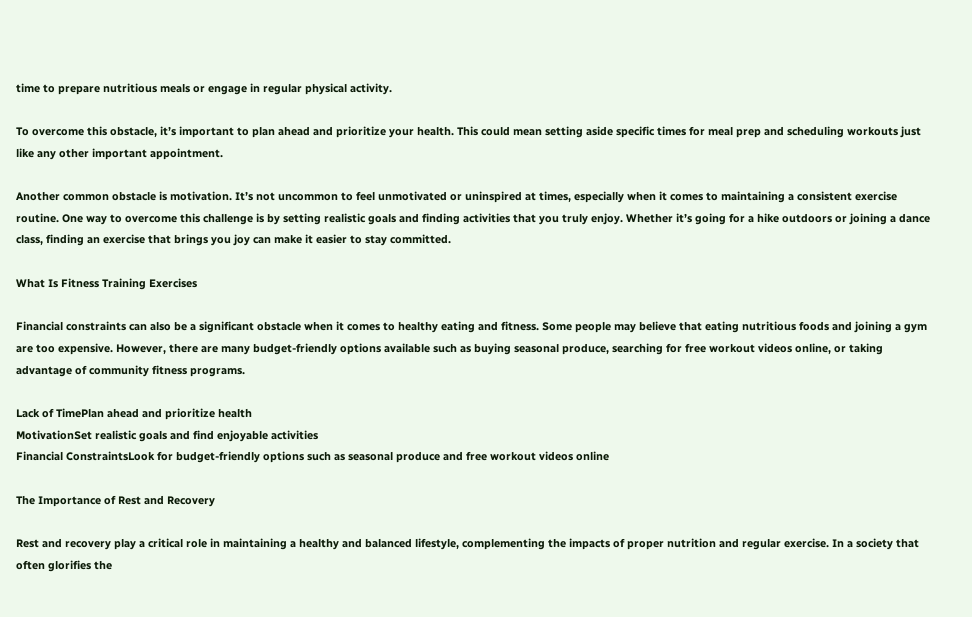time to prepare nutritious meals or engage in regular physical activity.

To overcome this obstacle, it’s important to plan ahead and prioritize your health. This could mean setting aside specific times for meal prep and scheduling workouts just like any other important appointment.

Another common obstacle is motivation. It’s not uncommon to feel unmotivated or uninspired at times, especially when it comes to maintaining a consistent exercise routine. One way to overcome this challenge is by setting realistic goals and finding activities that you truly enjoy. Whether it’s going for a hike outdoors or joining a dance class, finding an exercise that brings you joy can make it easier to stay committed.

What Is Fitness Training Exercises

Financial constraints can also be a significant obstacle when it comes to healthy eating and fitness. Some people may believe that eating nutritious foods and joining a gym are too expensive. However, there are many budget-friendly options available such as buying seasonal produce, searching for free workout videos online, or taking advantage of community fitness programs.

Lack of TimePlan ahead and prioritize health
MotivationSet realistic goals and find enjoyable activities
Financial ConstraintsLook for budget-friendly options such as seasonal produce and free workout videos online

The Importance of Rest and Recovery

Rest and recovery play a critical role in maintaining a healthy and balanced lifestyle, complementing the impacts of proper nutrition and regular exercise. In a society that often glorifies the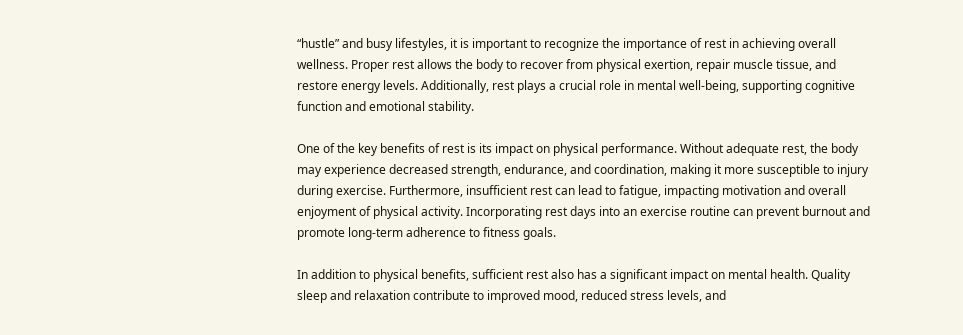“hustle” and busy lifestyles, it is important to recognize the importance of rest in achieving overall wellness. Proper rest allows the body to recover from physical exertion, repair muscle tissue, and restore energy levels. Additionally, rest plays a crucial role in mental well-being, supporting cognitive function and emotional stability.

One of the key benefits of rest is its impact on physical performance. Without adequate rest, the body may experience decreased strength, endurance, and coordination, making it more susceptible to injury during exercise. Furthermore, insufficient rest can lead to fatigue, impacting motivation and overall enjoyment of physical activity. Incorporating rest days into an exercise routine can prevent burnout and promote long-term adherence to fitness goals.

In addition to physical benefits, sufficient rest also has a significant impact on mental health. Quality sleep and relaxation contribute to improved mood, reduced stress levels, and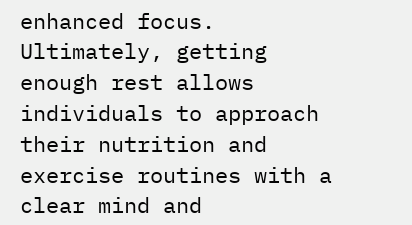enhanced focus. Ultimately, getting enough rest allows individuals to approach their nutrition and exercise routines with a clear mind and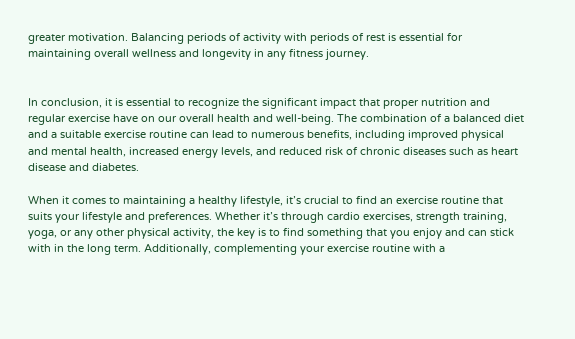greater motivation. Balancing periods of activity with periods of rest is essential for maintaining overall wellness and longevity in any fitness journey.


In conclusion, it is essential to recognize the significant impact that proper nutrition and regular exercise have on our overall health and well-being. The combination of a balanced diet and a suitable exercise routine can lead to numerous benefits, including improved physical and mental health, increased energy levels, and reduced risk of chronic diseases such as heart disease and diabetes.

When it comes to maintaining a healthy lifestyle, it’s crucial to find an exercise routine that suits your lifestyle and preferences. Whether it’s through cardio exercises, strength training, yoga, or any other physical activity, the key is to find something that you enjoy and can stick with in the long term. Additionally, complementing your exercise routine with a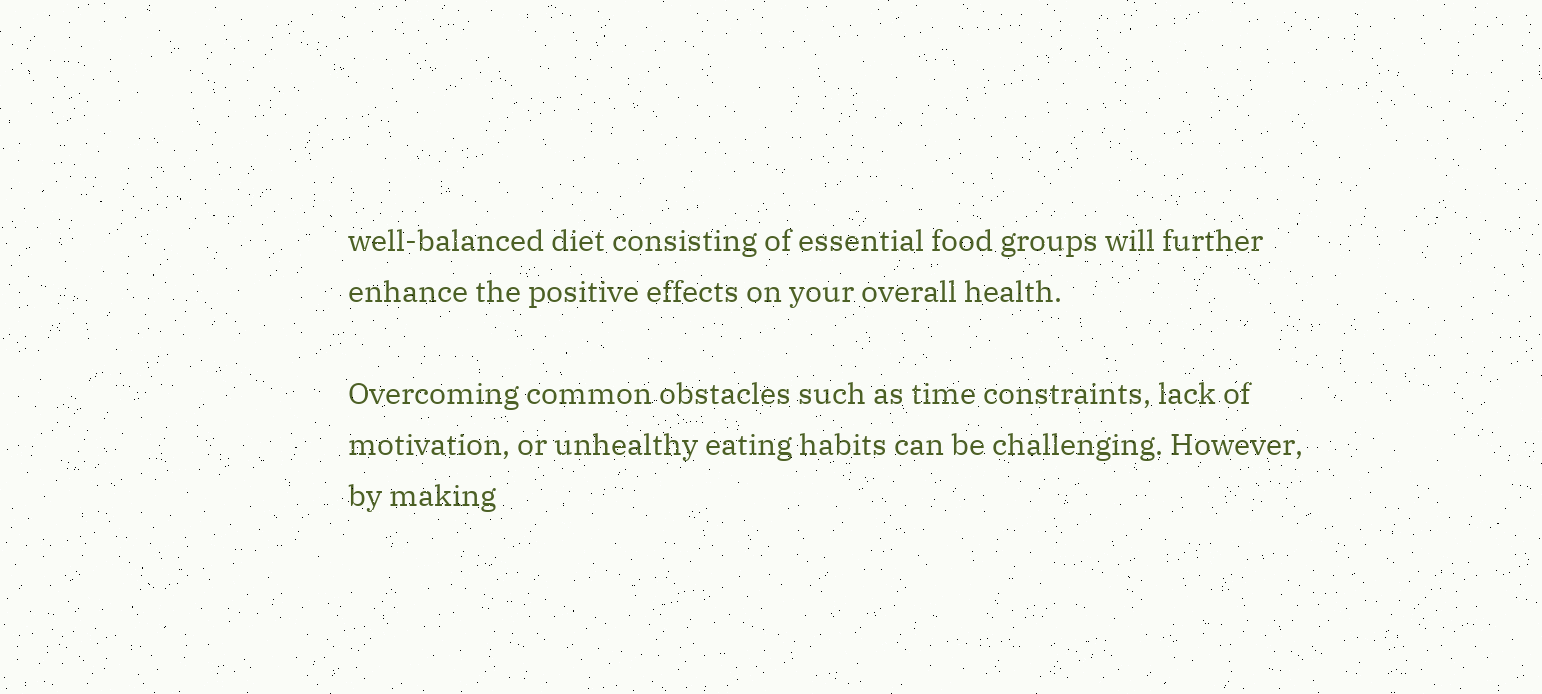well-balanced diet consisting of essential food groups will further enhance the positive effects on your overall health.

Overcoming common obstacles such as time constraints, lack of motivation, or unhealthy eating habits can be challenging. However, by making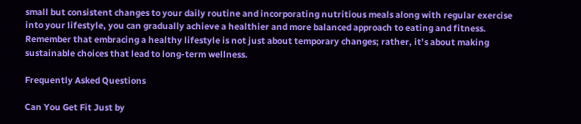small but consistent changes to your daily routine and incorporating nutritious meals along with regular exercise into your lifestyle, you can gradually achieve a healthier and more balanced approach to eating and fitness. Remember that embracing a healthy lifestyle is not just about temporary changes; rather, it’s about making sustainable choices that lead to long-term wellness.

Frequently Asked Questions

Can You Get Fit Just by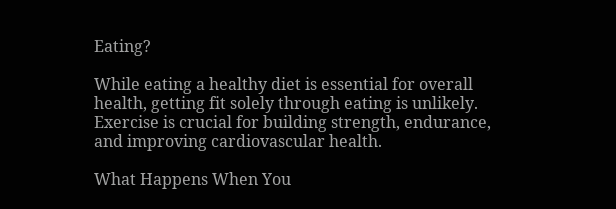Eating?

While eating a healthy diet is essential for overall health, getting fit solely through eating is unlikely. Exercise is crucial for building strength, endurance, and improving cardiovascular health.

What Happens When You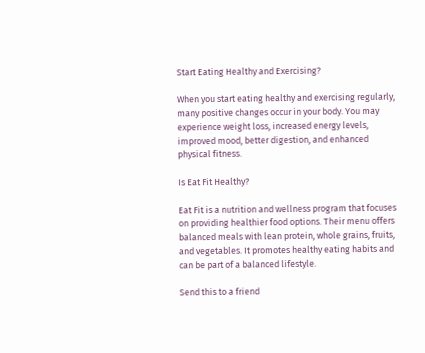Start Eating Healthy and Exercising?

When you start eating healthy and exercising regularly, many positive changes occur in your body. You may experience weight loss, increased energy levels, improved mood, better digestion, and enhanced physical fitness.

Is Eat Fit Healthy?

Eat Fit is a nutrition and wellness program that focuses on providing healthier food options. Their menu offers balanced meals with lean protein, whole grains, fruits, and vegetables. It promotes healthy eating habits and can be part of a balanced lifestyle.

Send this to a friend